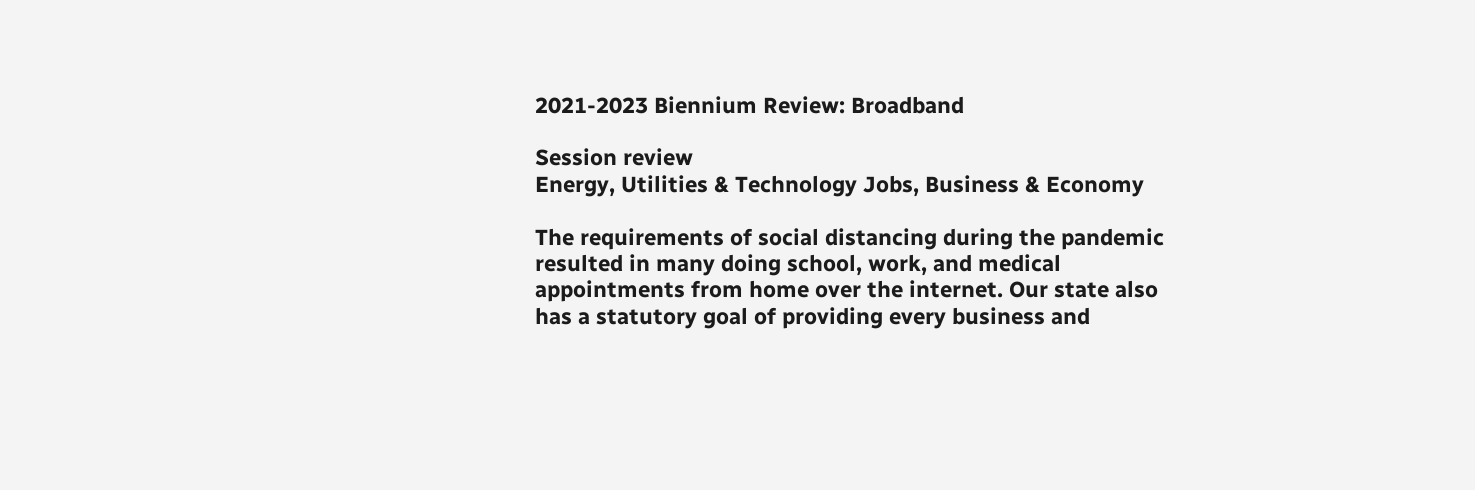2021-2023 Biennium Review: Broadband

Session review
Energy, Utilities & Technology Jobs, Business & Economy

The requirements of social distancing during the pandemic resulted in many doing school, work, and medical appointments from home over the internet. Our state also has a statutory goal of providing every business and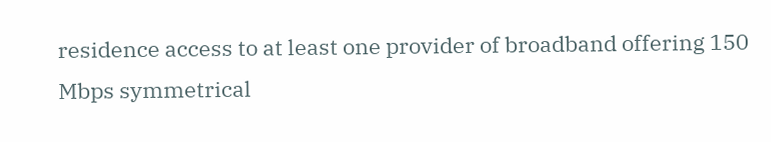residence access to at least one provider of broadband offering 150 Mbps symmetrical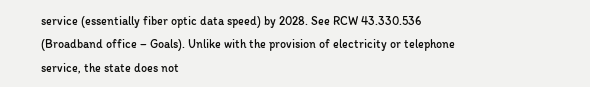service (essentially fiber optic data speed) by 2028. See RCW 43.330.536 (Broadband office – Goals). Unlike with the provision of electricity or telephone service, the state does not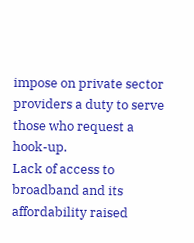impose on private sector providers a duty to serve those who request a hook-up.
Lack of access to broadband and its affordability raised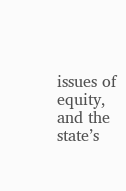issues of equity, and the state’s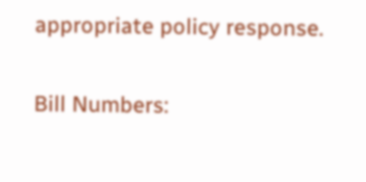appropriate policy response.

Bill Numbers: